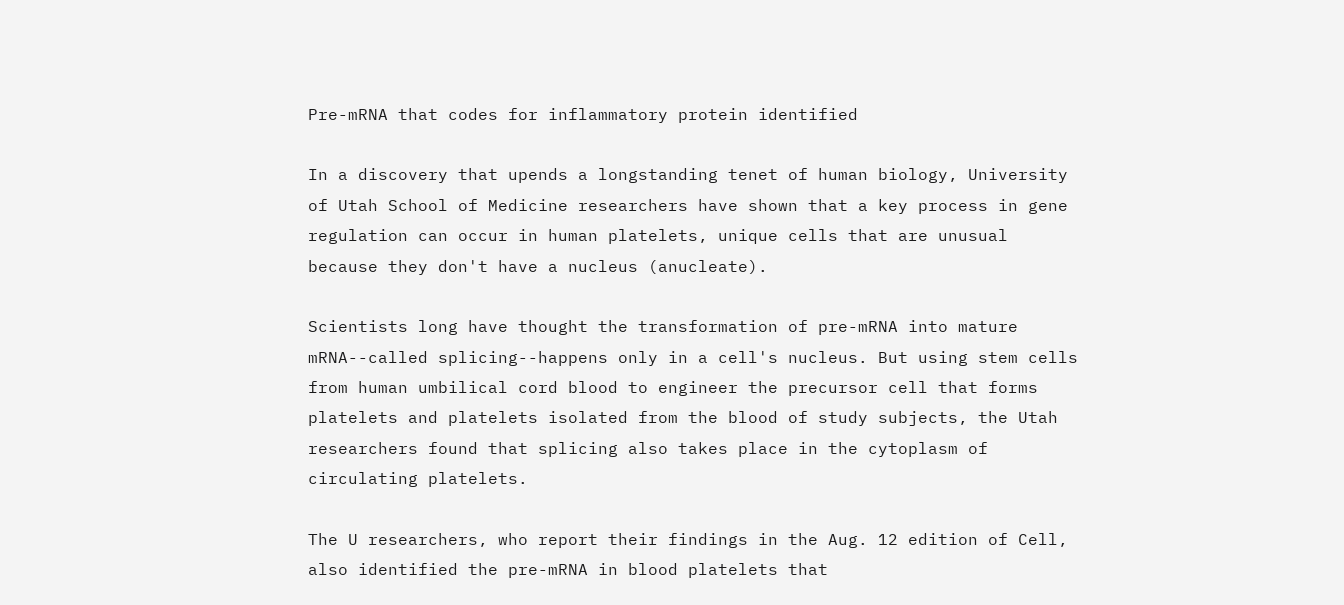Pre-mRNA that codes for inflammatory protein identified

In a discovery that upends a longstanding tenet of human biology, University of Utah School of Medicine researchers have shown that a key process in gene regulation can occur in human platelets, unique cells that are unusual because they don't have a nucleus (anucleate).

Scientists long have thought the transformation of pre-mRNA into mature mRNA--called splicing--happens only in a cell's nucleus. But using stem cells from human umbilical cord blood to engineer the precursor cell that forms platelets and platelets isolated from the blood of study subjects, the Utah researchers found that splicing also takes place in the cytoplasm of circulating platelets.

The U researchers, who report their findings in the Aug. 12 edition of Cell, also identified the pre-mRNA in blood platelets that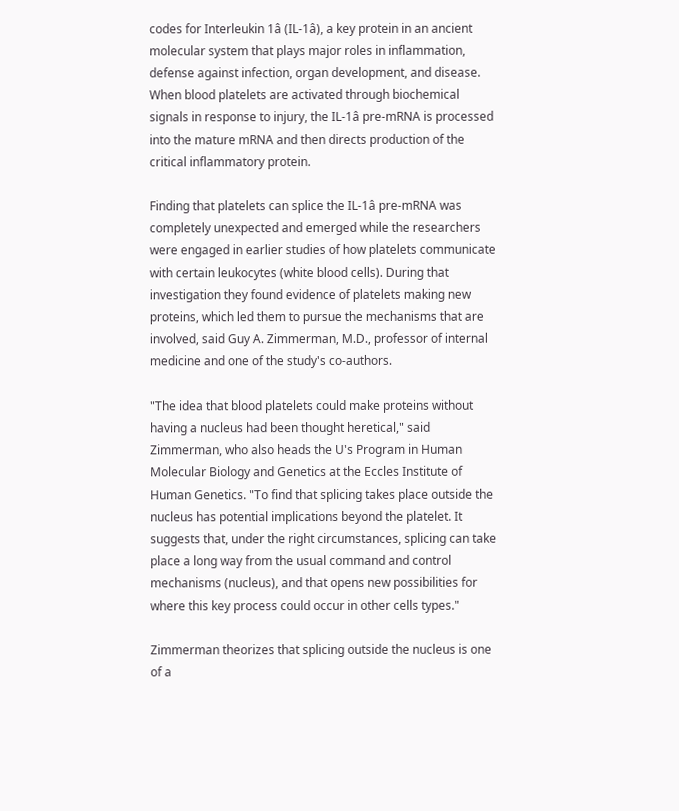codes for Interleukin 1â (IL-1â), a key protein in an ancient molecular system that plays major roles in inflammation, defense against infection, organ development, and disease. When blood platelets are activated through biochemical signals in response to injury, the IL-1â pre-mRNA is processed into the mature mRNA and then directs production of the critical inflammatory protein.

Finding that platelets can splice the IL-1â pre-mRNA was completely unexpected and emerged while the researchers were engaged in earlier studies of how platelets communicate with certain leukocytes (white blood cells). During that investigation they found evidence of platelets making new proteins, which led them to pursue the mechanisms that are involved, said Guy A. Zimmerman, M.D., professor of internal medicine and one of the study's co-authors.

"The idea that blood platelets could make proteins without having a nucleus had been thought heretical," said Zimmerman, who also heads the U's Program in Human Molecular Biology and Genetics at the Eccles Institute of Human Genetics. "To find that splicing takes place outside the nucleus has potential implications beyond the platelet. It suggests that, under the right circumstances, splicing can take place a long way from the usual command and control mechanisms (nucleus), and that opens new possibilities for where this key process could occur in other cells types."

Zimmerman theorizes that splicing outside the nucleus is one of a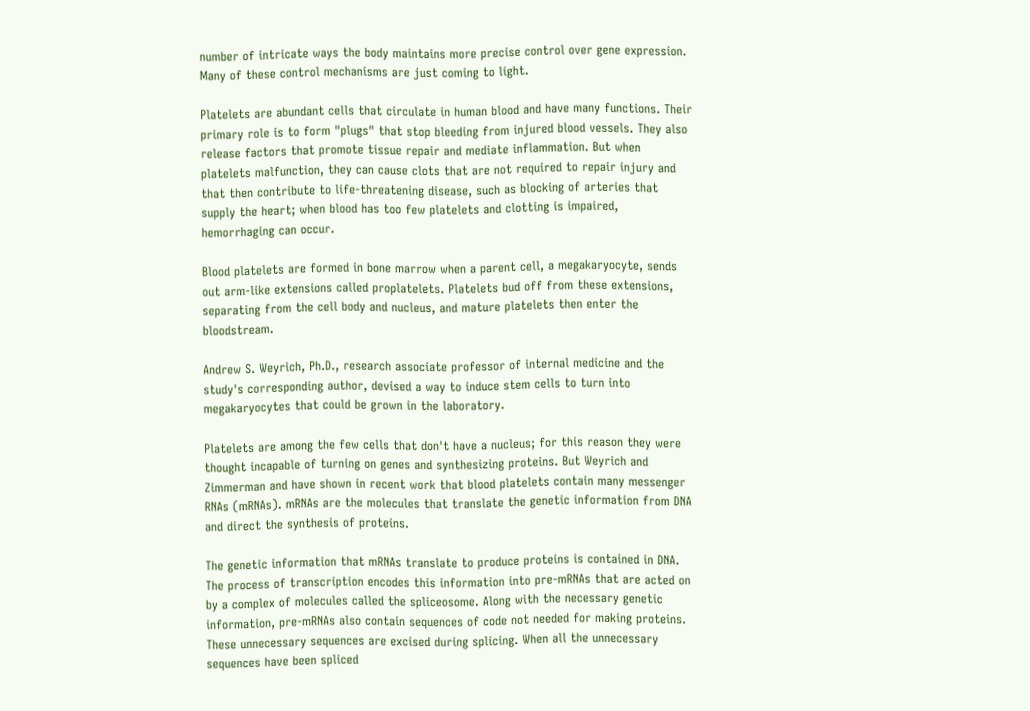number of intricate ways the body maintains more precise control over gene expression. Many of these control mechanisms are just coming to light.

Platelets are abundant cells that circulate in human blood and have many functions. Their primary role is to form "plugs" that stop bleeding from injured blood vessels. They also release factors that promote tissue repair and mediate inflammation. But when platelets malfunction, they can cause clots that are not required to repair injury and that then contribute to life-threatening disease, such as blocking of arteries that supply the heart; when blood has too few platelets and clotting is impaired, hemorrhaging can occur.

Blood platelets are formed in bone marrow when a parent cell, a megakaryocyte, sends out arm-like extensions called proplatelets. Platelets bud off from these extensions, separating from the cell body and nucleus, and mature platelets then enter the bloodstream.

Andrew S. Weyrich, Ph.D., research associate professor of internal medicine and the study's corresponding author, devised a way to induce stem cells to turn into megakaryocytes that could be grown in the laboratory.

Platelets are among the few cells that don't have a nucleus; for this reason they were thought incapable of turning on genes and synthesizing proteins. But Weyrich and Zimmerman and have shown in recent work that blood platelets contain many messenger RNAs (mRNAs). mRNAs are the molecules that translate the genetic information from DNA and direct the synthesis of proteins.

The genetic information that mRNAs translate to produce proteins is contained in DNA. The process of transcription encodes this information into pre-mRNAs that are acted on by a complex of molecules called the spliceosome. Along with the necessary genetic information, pre-mRNAs also contain sequences of code not needed for making proteins. These unnecessary sequences are excised during splicing. When all the unnecessary sequences have been spliced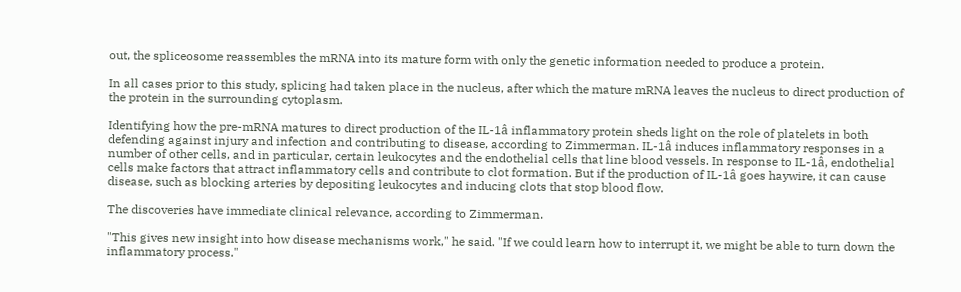out, the spliceosome reassembles the mRNA into its mature form with only the genetic information needed to produce a protein.

In all cases prior to this study, splicing had taken place in the nucleus, after which the mature mRNA leaves the nucleus to direct production of the protein in the surrounding cytoplasm.

Identifying how the pre-mRNA matures to direct production of the IL-1â inflammatory protein sheds light on the role of platelets in both defending against injury and infection and contributing to disease, according to Zimmerman. IL-1â induces inflammatory responses in a number of other cells, and in particular, certain leukocytes and the endothelial cells that line blood vessels. In response to IL-1â, endothelial cells make factors that attract inflammatory cells and contribute to clot formation. But if the production of IL-1â goes haywire, it can cause disease, such as blocking arteries by depositing leukocytes and inducing clots that stop blood flow.

The discoveries have immediate clinical relevance, according to Zimmerman.

"This gives new insight into how disease mechanisms work," he said. "If we could learn how to interrupt it, we might be able to turn down the inflammatory process."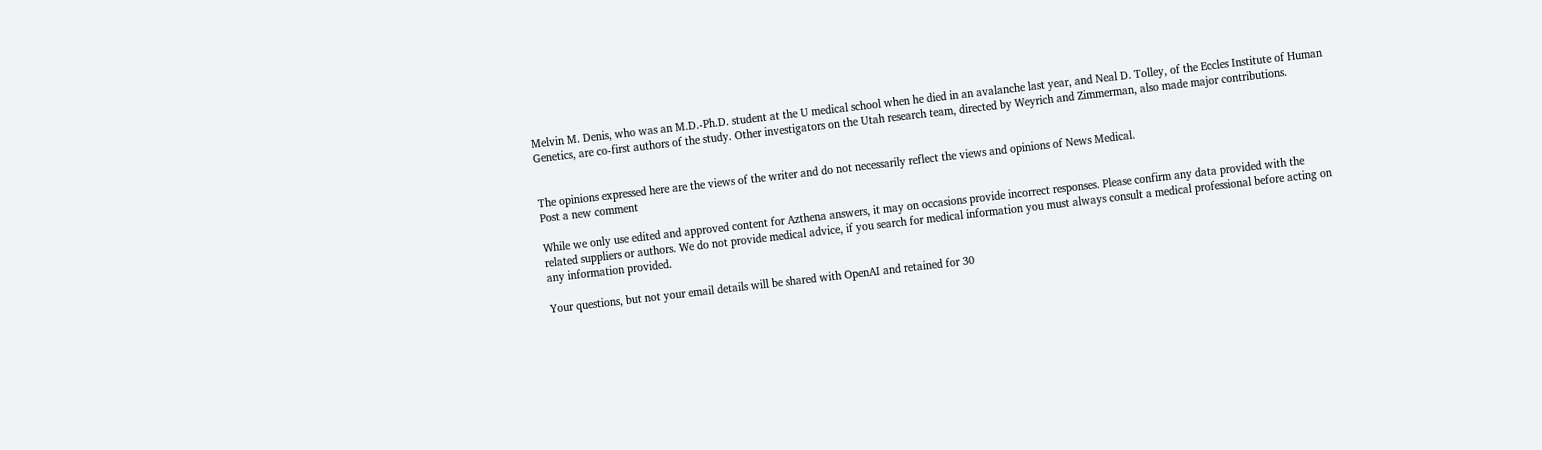Melvin M. Denis, who was an M.D.-Ph.D. student at the U medical school when he died in an avalanche last year, and Neal D. Tolley, of the Eccles Institute of Human Genetics, are co-first authors of the study. Other investigators on the Utah research team, directed by Weyrich and Zimmerman, also made major contributions.


The opinions expressed here are the views of the writer and do not necessarily reflect the views and opinions of News Medical.
Post a new comment

While we only use edited and approved content for Azthena answers, it may on occasions provide incorrect responses. Please confirm any data provided with the related suppliers or authors. We do not provide medical advice, if you search for medical information you must always consult a medical professional before acting on any information provided.

Your questions, but not your email details will be shared with OpenAI and retained for 30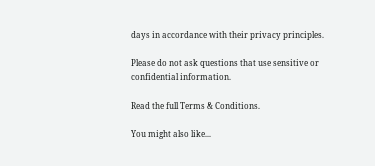days in accordance with their privacy principles.

Please do not ask questions that use sensitive or confidential information.

Read the full Terms & Conditions.

You might also like...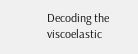Decoding the viscoelastic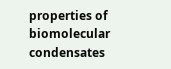properties of biomolecular condensates